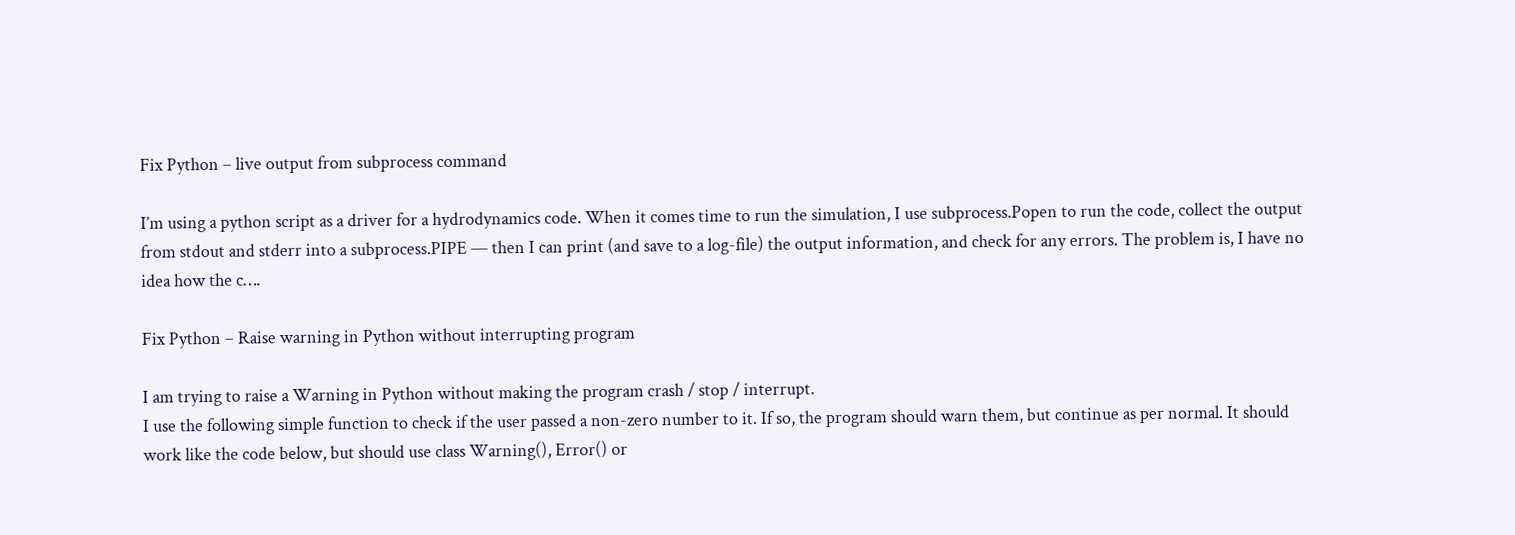Fix Python – live output from subprocess command

I’m using a python script as a driver for a hydrodynamics code. When it comes time to run the simulation, I use subprocess.Popen to run the code, collect the output from stdout and stderr into a subprocess.PIPE — then I can print (and save to a log-file) the output information, and check for any errors. The problem is, I have no idea how the c….

Fix Python – Raise warning in Python without interrupting program

I am trying to raise a Warning in Python without making the program crash / stop / interrupt.
I use the following simple function to check if the user passed a non-zero number to it. If so, the program should warn them, but continue as per normal. It should work like the code below, but should use class Warning(), Error() or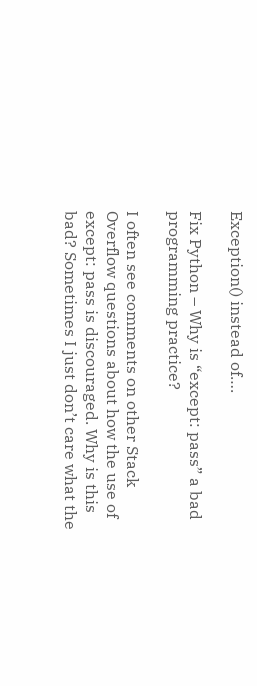Exception() instead of….

Fix Python – Why is “except: pass” a bad programming practice?

I often see comments on other Stack Overflow questions about how the use of except: pass is discouraged. Why is this bad? Sometimes I just don’t care what the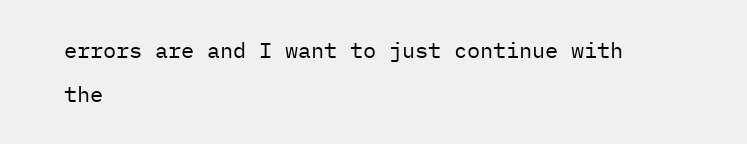errors are and I want to just continue with the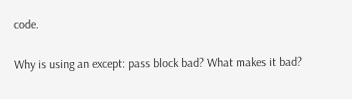code.

Why is using an except: pass block bad? What makes it bad?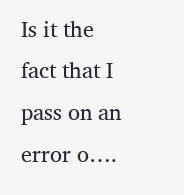Is it the fact that I pass on an error o….